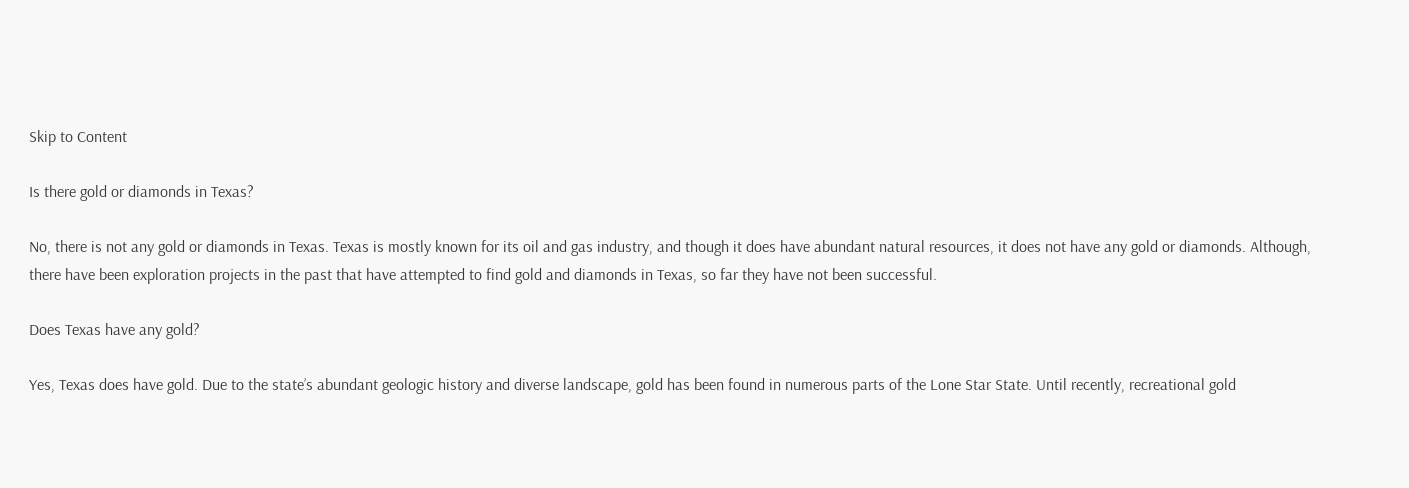Skip to Content

Is there gold or diamonds in Texas?

No, there is not any gold or diamonds in Texas. Texas is mostly known for its oil and gas industry, and though it does have abundant natural resources, it does not have any gold or diamonds. Although, there have been exploration projects in the past that have attempted to find gold and diamonds in Texas, so far they have not been successful.

Does Texas have any gold?

Yes, Texas does have gold. Due to the state’s abundant geologic history and diverse landscape, gold has been found in numerous parts of the Lone Star State. Until recently, recreational gold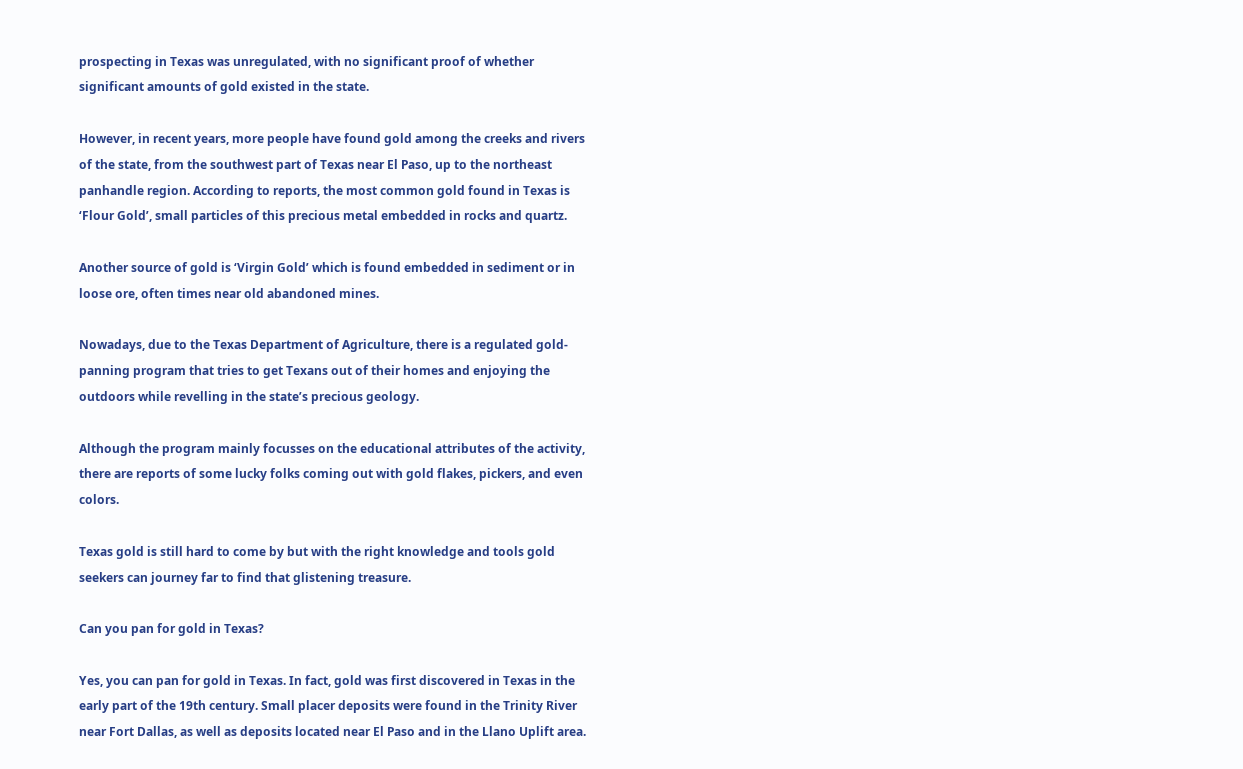prospecting in Texas was unregulated, with no significant proof of whether significant amounts of gold existed in the state.

However, in recent years, more people have found gold among the creeks and rivers of the state, from the southwest part of Texas near El Paso, up to the northeast panhandle region. According to reports, the most common gold found in Texas is ‘Flour Gold’, small particles of this precious metal embedded in rocks and quartz.

Another source of gold is ‘Virgin Gold’ which is found embedded in sediment or in loose ore, often times near old abandoned mines.

Nowadays, due to the Texas Department of Agriculture, there is a regulated gold-panning program that tries to get Texans out of their homes and enjoying the outdoors while revelling in the state’s precious geology.

Although the program mainly focusses on the educational attributes of the activity, there are reports of some lucky folks coming out with gold flakes, pickers, and even colors.

Texas gold is still hard to come by but with the right knowledge and tools gold seekers can journey far to find that glistening treasure.

Can you pan for gold in Texas?

Yes, you can pan for gold in Texas. In fact, gold was first discovered in Texas in the early part of the 19th century. Small placer deposits were found in the Trinity River near Fort Dallas, as well as deposits located near El Paso and in the Llano Uplift area.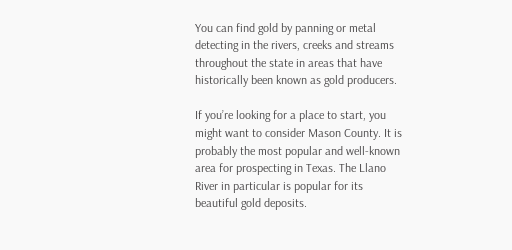You can find gold by panning or metal detecting in the rivers, creeks and streams throughout the state in areas that have historically been known as gold producers.

If you’re looking for a place to start, you might want to consider Mason County. It is probably the most popular and well-known area for prospecting in Texas. The Llano River in particular is popular for its beautiful gold deposits.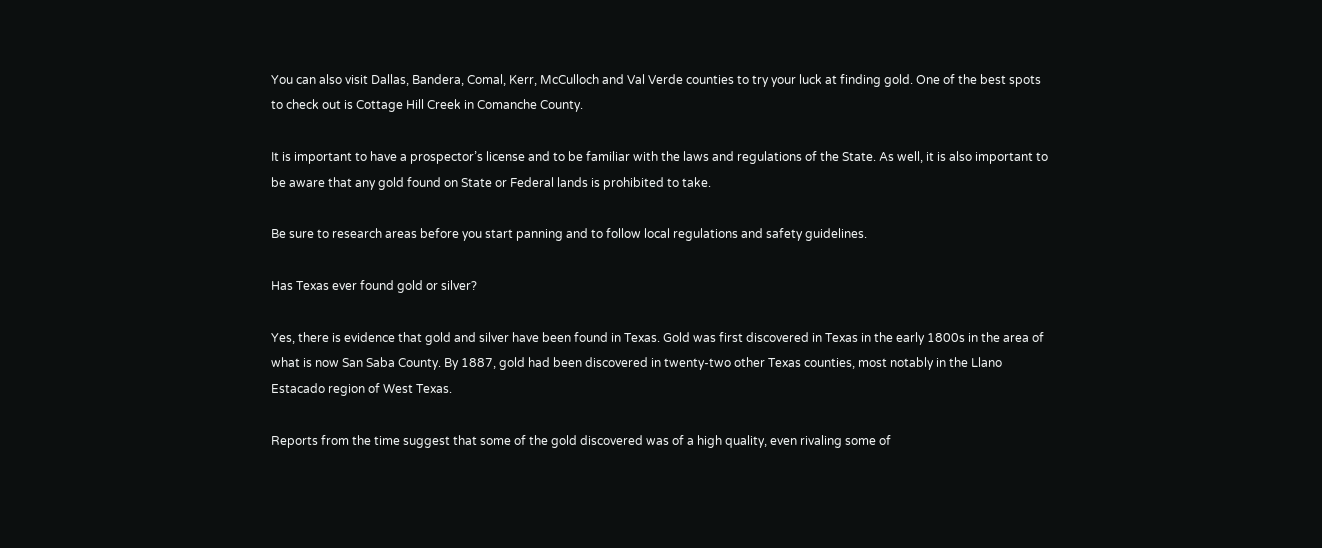You can also visit Dallas, Bandera, Comal, Kerr, McCulloch and Val Verde counties to try your luck at finding gold. One of the best spots to check out is Cottage Hill Creek in Comanche County.

It is important to have a prospector’s license and to be familiar with the laws and regulations of the State. As well, it is also important to be aware that any gold found on State or Federal lands is prohibited to take.

Be sure to research areas before you start panning and to follow local regulations and safety guidelines.

Has Texas ever found gold or silver?

Yes, there is evidence that gold and silver have been found in Texas. Gold was first discovered in Texas in the early 1800s in the area of what is now San Saba County. By 1887, gold had been discovered in twenty-two other Texas counties, most notably in the Llano Estacado region of West Texas.

Reports from the time suggest that some of the gold discovered was of a high quality, even rivaling some of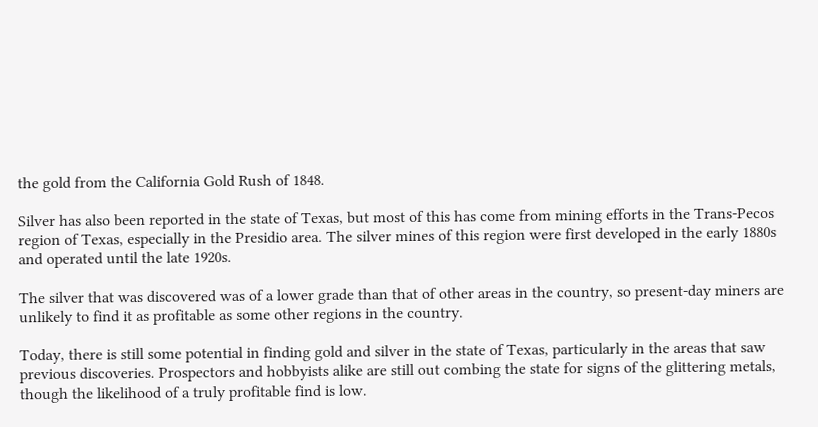the gold from the California Gold Rush of 1848.

Silver has also been reported in the state of Texas, but most of this has come from mining efforts in the Trans-Pecos region of Texas, especially in the Presidio area. The silver mines of this region were first developed in the early 1880s and operated until the late 1920s.

The silver that was discovered was of a lower grade than that of other areas in the country, so present-day miners are unlikely to find it as profitable as some other regions in the country.

Today, there is still some potential in finding gold and silver in the state of Texas, particularly in the areas that saw previous discoveries. Prospectors and hobbyists alike are still out combing the state for signs of the glittering metals, though the likelihood of a truly profitable find is low.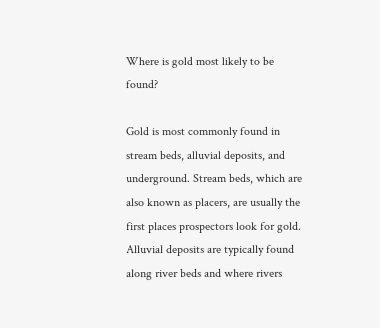Where is gold most likely to be found?

Gold is most commonly found in stream beds, alluvial deposits, and underground. Stream beds, which are also known as placers, are usually the first places prospectors look for gold. Alluvial deposits are typically found along river beds and where rivers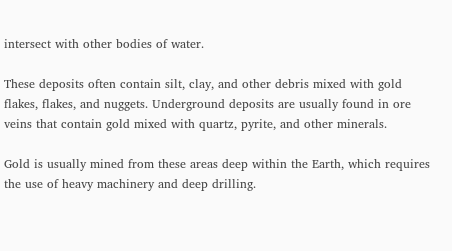intersect with other bodies of water.

These deposits often contain silt, clay, and other debris mixed with gold flakes, flakes, and nuggets. Underground deposits are usually found in ore veins that contain gold mixed with quartz, pyrite, and other minerals.

Gold is usually mined from these areas deep within the Earth, which requires the use of heavy machinery and deep drilling.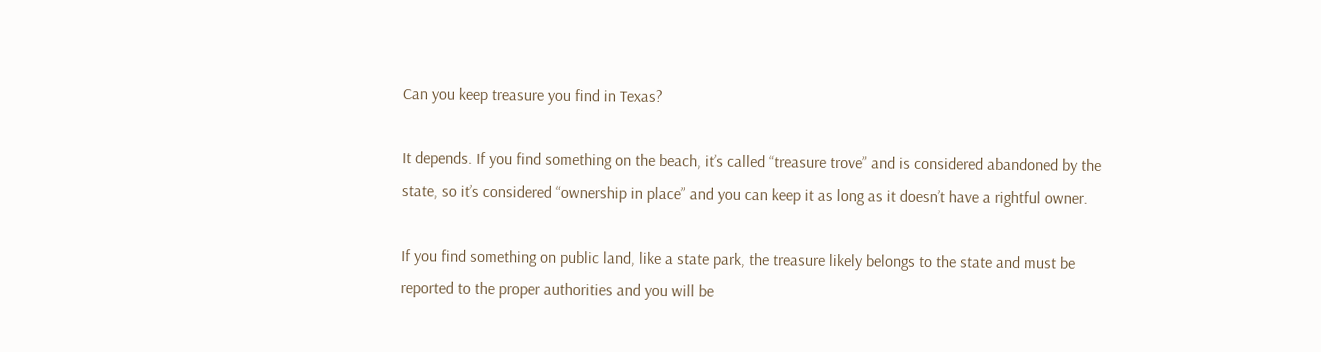Can you keep treasure you find in Texas?

It depends. If you find something on the beach, it’s called “treasure trove” and is considered abandoned by the state, so it’s considered “ownership in place” and you can keep it as long as it doesn’t have a rightful owner.

If you find something on public land, like a state park, the treasure likely belongs to the state and must be reported to the proper authorities and you will be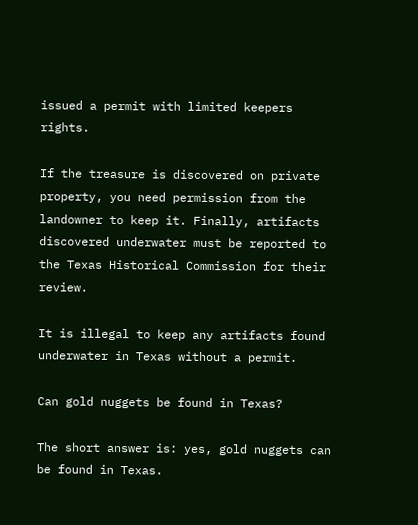issued a permit with limited keepers rights.

If the treasure is discovered on private property, you need permission from the landowner to keep it. Finally, artifacts discovered underwater must be reported to the Texas Historical Commission for their review.

It is illegal to keep any artifacts found underwater in Texas without a permit.

Can gold nuggets be found in Texas?

The short answer is: yes, gold nuggets can be found in Texas.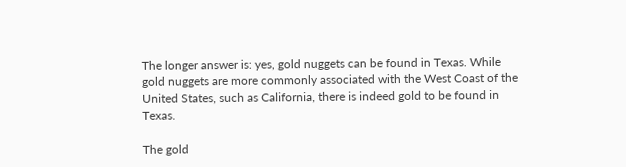The longer answer is: yes, gold nuggets can be found in Texas. While gold nuggets are more commonly associated with the West Coast of the United States, such as California, there is indeed gold to be found in Texas.

The gold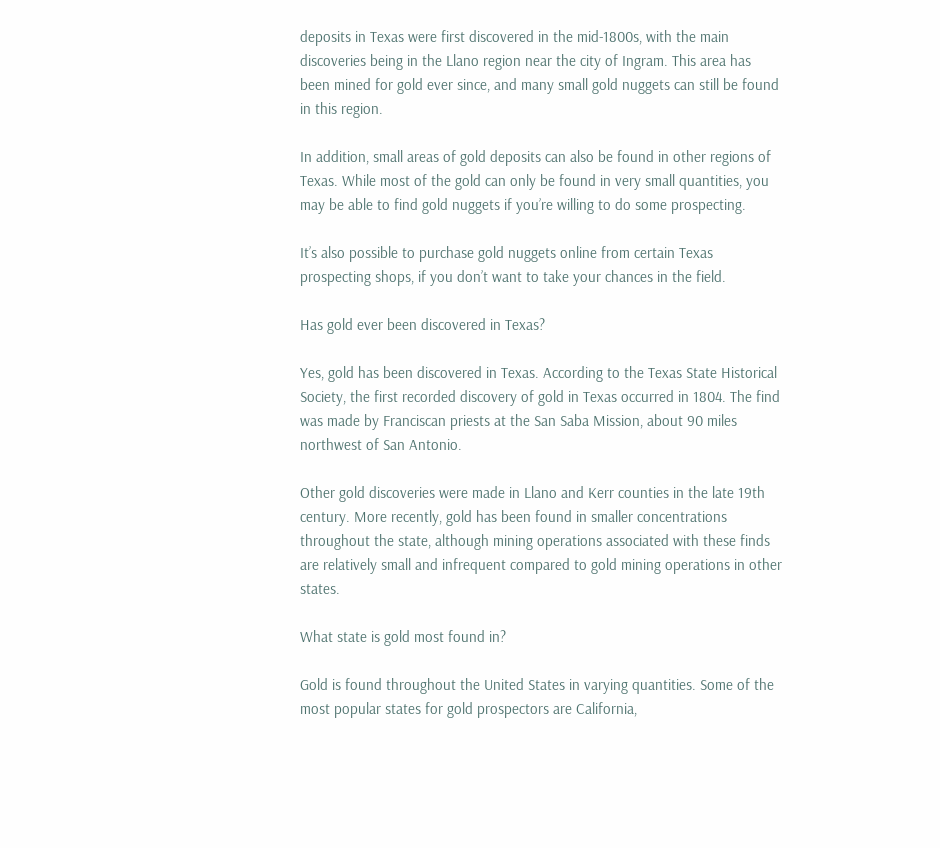deposits in Texas were first discovered in the mid-1800s, with the main discoveries being in the Llano region near the city of Ingram. This area has been mined for gold ever since, and many small gold nuggets can still be found in this region.

In addition, small areas of gold deposits can also be found in other regions of Texas. While most of the gold can only be found in very small quantities, you may be able to find gold nuggets if you’re willing to do some prospecting.

It’s also possible to purchase gold nuggets online from certain Texas prospecting shops, if you don’t want to take your chances in the field.

Has gold ever been discovered in Texas?

Yes, gold has been discovered in Texas. According to the Texas State Historical Society, the first recorded discovery of gold in Texas occurred in 1804. The find was made by Franciscan priests at the San Saba Mission, about 90 miles northwest of San Antonio.

Other gold discoveries were made in Llano and Kerr counties in the late 19th century. More recently, gold has been found in smaller concentrations throughout the state, although mining operations associated with these finds are relatively small and infrequent compared to gold mining operations in other states.

What state is gold most found in?

Gold is found throughout the United States in varying quantities. Some of the most popular states for gold prospectors are California,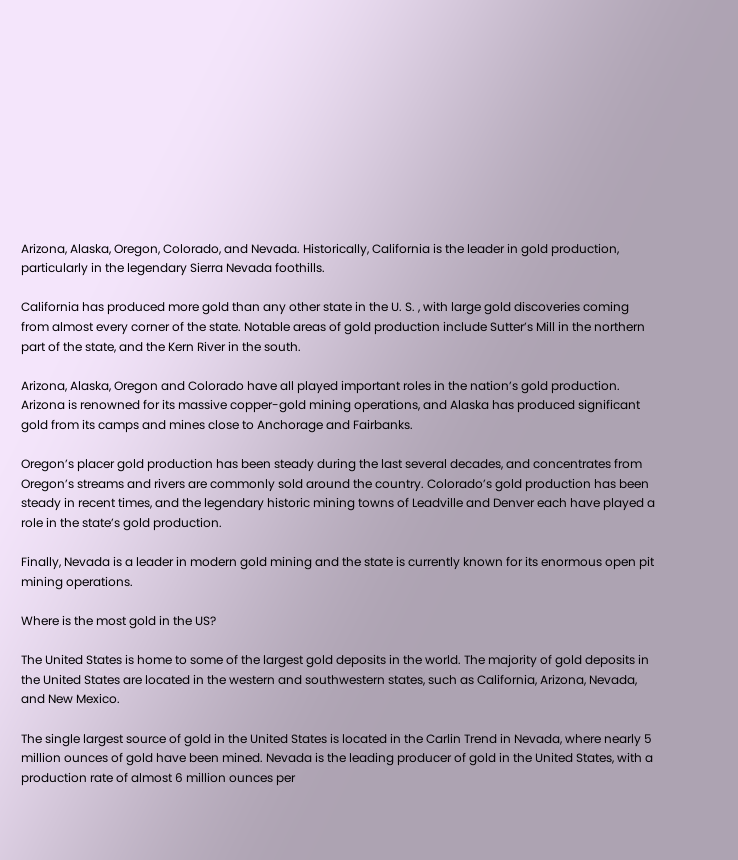Arizona, Alaska, Oregon, Colorado, and Nevada. Historically, California is the leader in gold production, particularly in the legendary Sierra Nevada foothills.

California has produced more gold than any other state in the U. S. , with large gold discoveries coming from almost every corner of the state. Notable areas of gold production include Sutter’s Mill in the northern part of the state, and the Kern River in the south.

Arizona, Alaska, Oregon and Colorado have all played important roles in the nation’s gold production. Arizona is renowned for its massive copper-gold mining operations, and Alaska has produced significant gold from its camps and mines close to Anchorage and Fairbanks.

Oregon’s placer gold production has been steady during the last several decades, and concentrates from Oregon’s streams and rivers are commonly sold around the country. Colorado’s gold production has been steady in recent times, and the legendary historic mining towns of Leadville and Denver each have played a role in the state’s gold production.

Finally, Nevada is a leader in modern gold mining and the state is currently known for its enormous open pit mining operations.

Where is the most gold in the US?

The United States is home to some of the largest gold deposits in the world. The majority of gold deposits in the United States are located in the western and southwestern states, such as California, Arizona, Nevada, and New Mexico.

The single largest source of gold in the United States is located in the Carlin Trend in Nevada, where nearly 5 million ounces of gold have been mined. Nevada is the leading producer of gold in the United States, with a production rate of almost 6 million ounces per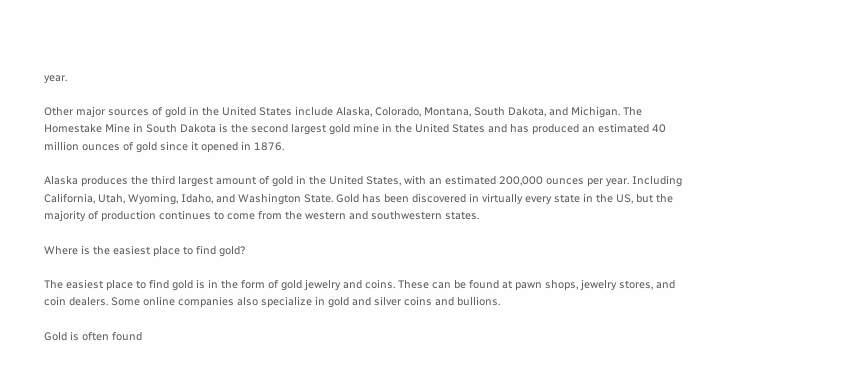year.

Other major sources of gold in the United States include Alaska, Colorado, Montana, South Dakota, and Michigan. The Homestake Mine in South Dakota is the second largest gold mine in the United States and has produced an estimated 40 million ounces of gold since it opened in 1876.

Alaska produces the third largest amount of gold in the United States, with an estimated 200,000 ounces per year. Including California, Utah, Wyoming, Idaho, and Washington State. Gold has been discovered in virtually every state in the US, but the majority of production continues to come from the western and southwestern states.

Where is the easiest place to find gold?

The easiest place to find gold is in the form of gold jewelry and coins. These can be found at pawn shops, jewelry stores, and coin dealers. Some online companies also specialize in gold and silver coins and bullions.

Gold is often found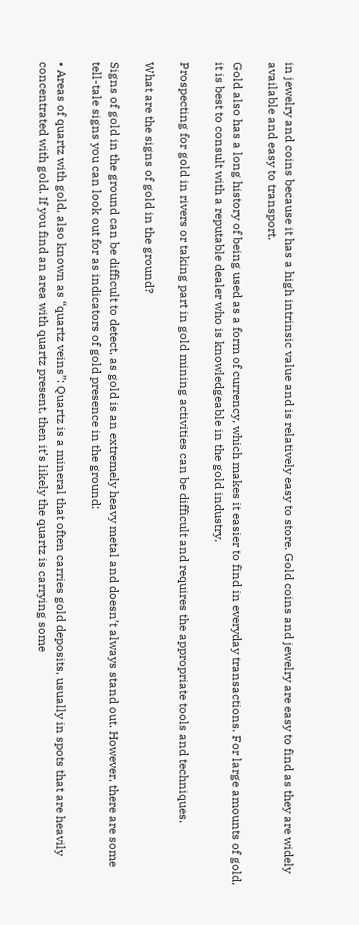in jewelry and coins because it has a high intrinsic value and is relatively easy to store. Gold coins and jewelry are easy to find as they are widely available and easy to transport.

Gold also has a long history of being used as a form of currency, which makes it easier to find in everyday transactions. For large amounts of gold, it is best to consult with a reputable dealer who is knowledgeable in the gold industry.

Prospecting for gold in rivers or taking part in gold mining activities can be difficult and requires the appropriate tools and techniques.

What are the signs of gold in the ground?

Signs of gold in the ground can be difficult to detect, as gold is an extremely heavy metal and doesn’t always stand out. However, there are some tell-tale signs you can look out for as indicators of gold presence in the ground:

• Areas of quartz with gold, also known as “quartz veins”: Quartz is a mineral that often carries gold deposits, usually in spots that are heavily concentrated with gold. If you find an area with quartz present, then it’s likely the quartz is carrying some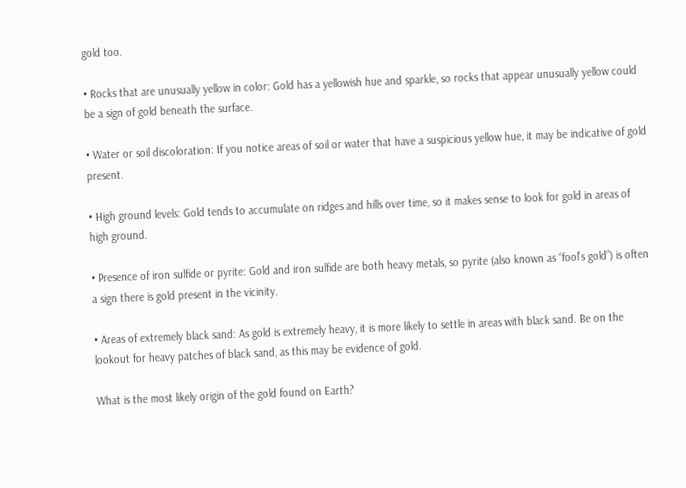gold too.

• Rocks that are unusually yellow in color: Gold has a yellowish hue and sparkle, so rocks that appear unusually yellow could be a sign of gold beneath the surface.

• Water or soil discoloration: If you notice areas of soil or water that have a suspicious yellow hue, it may be indicative of gold present.

• High ground levels: Gold tends to accumulate on ridges and hills over time, so it makes sense to look for gold in areas of high ground.

• Presence of iron sulfide or pyrite: Gold and iron sulfide are both heavy metals, so pyrite (also known as “fool’s gold”) is often a sign there is gold present in the vicinity.

• Areas of extremely black sand: As gold is extremely heavy, it is more likely to settle in areas with black sand. Be on the lookout for heavy patches of black sand, as this may be evidence of gold.

What is the most likely origin of the gold found on Earth?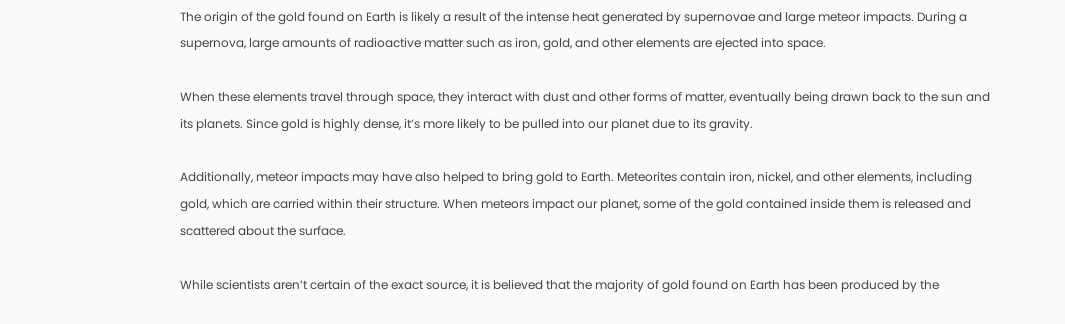The origin of the gold found on Earth is likely a result of the intense heat generated by supernovae and large meteor impacts. During a supernova, large amounts of radioactive matter such as iron, gold, and other elements are ejected into space.

When these elements travel through space, they interact with dust and other forms of matter, eventually being drawn back to the sun and its planets. Since gold is highly dense, it’s more likely to be pulled into our planet due to its gravity.

Additionally, meteor impacts may have also helped to bring gold to Earth. Meteorites contain iron, nickel, and other elements, including gold, which are carried within their structure. When meteors impact our planet, some of the gold contained inside them is released and scattered about the surface.

While scientists aren’t certain of the exact source, it is believed that the majority of gold found on Earth has been produced by the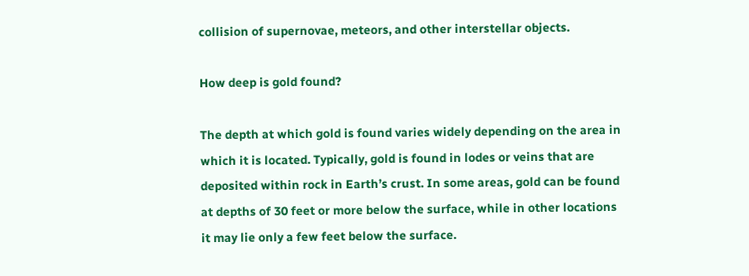collision of supernovae, meteors, and other interstellar objects.

How deep is gold found?

The depth at which gold is found varies widely depending on the area in which it is located. Typically, gold is found in lodes or veins that are deposited within rock in Earth’s crust. In some areas, gold can be found at depths of 30 feet or more below the surface, while in other locations it may lie only a few feet below the surface.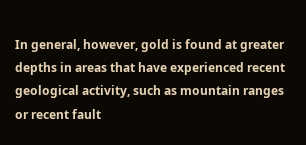In general, however, gold is found at greater depths in areas that have experienced recent geological activity, such as mountain ranges or recent fault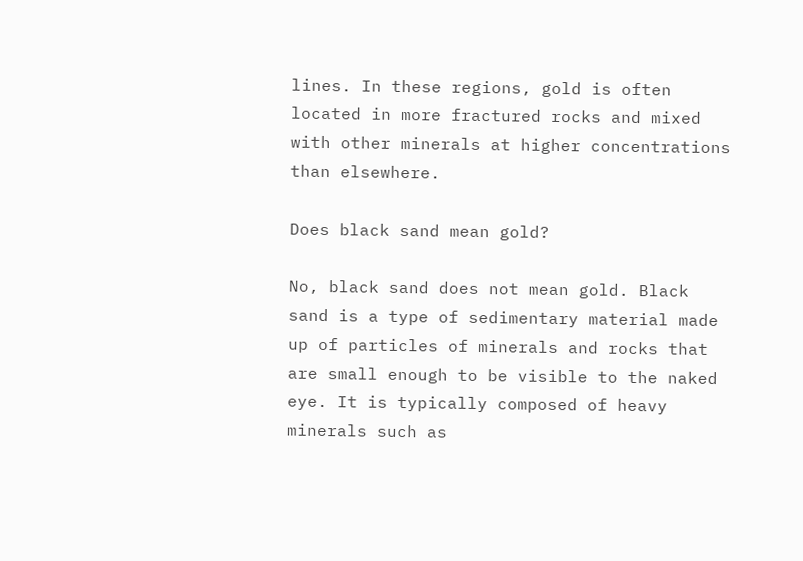lines. In these regions, gold is often located in more fractured rocks and mixed with other minerals at higher concentrations than elsewhere.

Does black sand mean gold?

No, black sand does not mean gold. Black sand is a type of sedimentary material made up of particles of minerals and rocks that are small enough to be visible to the naked eye. It is typically composed of heavy minerals such as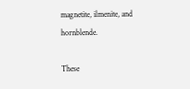magnetite, ilmenite, and hornblende.

These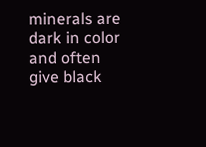minerals are dark in color and often give black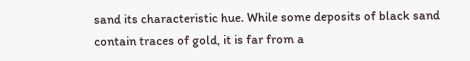sand its characteristic hue. While some deposits of black sand contain traces of gold, it is far from a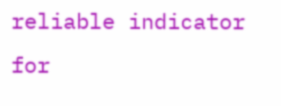reliable indicator for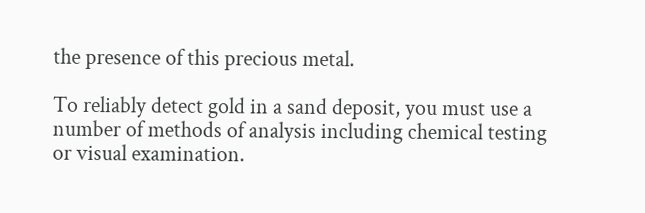the presence of this precious metal.

To reliably detect gold in a sand deposit, you must use a number of methods of analysis including chemical testing or visual examination.